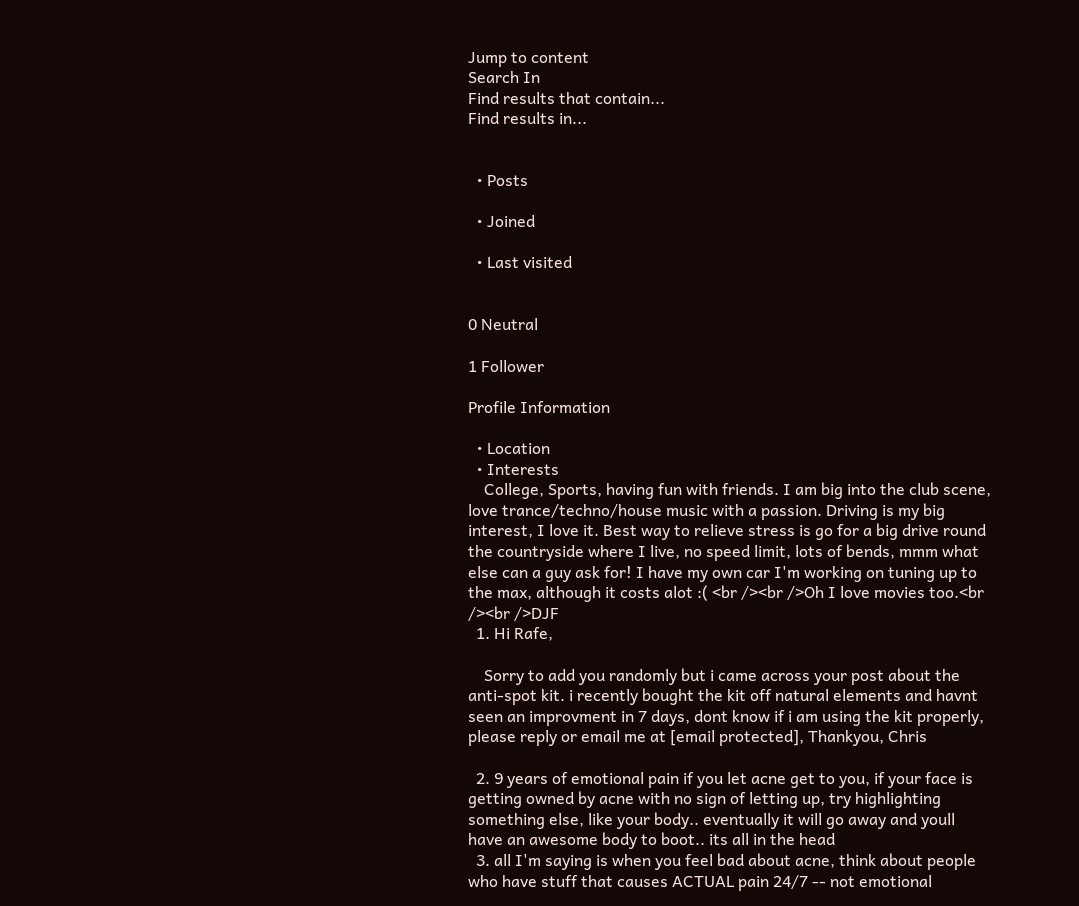Jump to content
Search In
Find results that contain...
Find results in...


  • Posts

  • Joined

  • Last visited


0 Neutral

1 Follower

Profile Information

  • Location
  • Interests
    College, Sports, having fun with friends. I am big into the club scene, love trance/techno/house music with a passion. Driving is my big interest, I love it. Best way to relieve stress is go for a big drive round the countryside where I live, no speed limit, lots of bends, mmm what else can a guy ask for! I have my own car I'm working on tuning up to the max, although it costs alot :( <br /><br />Oh I love movies too.<br /><br />DJF
  1. Hi Rafe,

    Sorry to add you randomly but i came across your post about the anti-spot kit. i recently bought the kit off natural elements and havnt seen an improvment in 7 days, dont know if i am using the kit properly, please reply or email me at [email protected], Thankyou, Chris

  2. 9 years of emotional pain if you let acne get to you, if your face is getting owned by acne with no sign of letting up, try highlighting something else, like your body.. eventually it will go away and youll have an awesome body to boot.. its all in the head
  3. all I'm saying is when you feel bad about acne, think about people who have stuff that causes ACTUAL pain 24/7 -- not emotional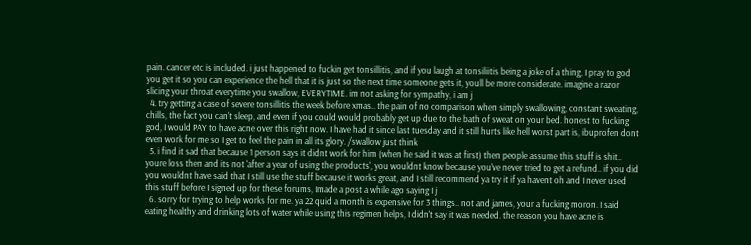pain. cancer etc is included. i just happened to fuckin get tonsillitis, and if you laugh at tonsiliitis being a joke of a thing, I pray to god you get it so you can experience the hell that it is just so the next time someone gets it, youll be more considerate. imagine a razor slicing your throat everytime you swallow, EVERYTIME. im not asking for sympathy, i am j
  4. try getting a case of severe tonsillitis the week before xmas.. the pain of no comparison when simply swallowing, constant sweating, chills, the fact you can't sleep, and even if you could would probably get up due to the bath of sweat on your bed. honest to fucking god, I would PAY to have acne over this right now. I have had it since last tuesday and it still hurts like hell worst part is, ibuprofen dont even work for me so I get to feel the pain in all its glory. /swallow just think
  5. i find it sad that because 1 person says it didnt work for him (when he said it was at first) then people assume this stuff is shit.. youre loss then and its not 'after a year of using the products', you wouldnt know because you've never tried to get a refund.. if you did you wouldnt have said that I still use the stuff because it works great, and I still recommend ya try it if ya havent oh and I never used this stuff before I signed up for these forums, Imade a post a while ago saying I j
  6. sorry for trying to help works for me. ya 22 quid a month is expensive for 3 things.. not and james, your a fucking moron. I said eating healthy and drinking lots of water while using this regimen helps, I didn't say it was needed. the reason you have acne is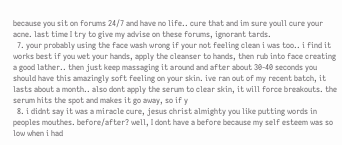because you sit on forums 24/7 and have no life.. cure that and im sure youll cure your acne. last time I try to give my advise on these forums, ignorant tards.
  7. your probably using the face wash wrong if your not feeling clean i was too.. i find it works best if you wet your hands, apply the cleanser to hands, then rub into face creating a good lather.. then just keep massaging it around and after about 30-40 seconds you should have this amazingly soft feeling on your skin. ive ran out of my recent batch, it lasts about a month.. also dont apply the serum to clear skin, it will force breakouts. the serum hits the spot and makes it go away, so if y
  8. i didnt say it was a miracle cure, jesus christ almighty you like putting words in peoples mouthes. before/after? well, I dont have a before because my self esteem was so low when i had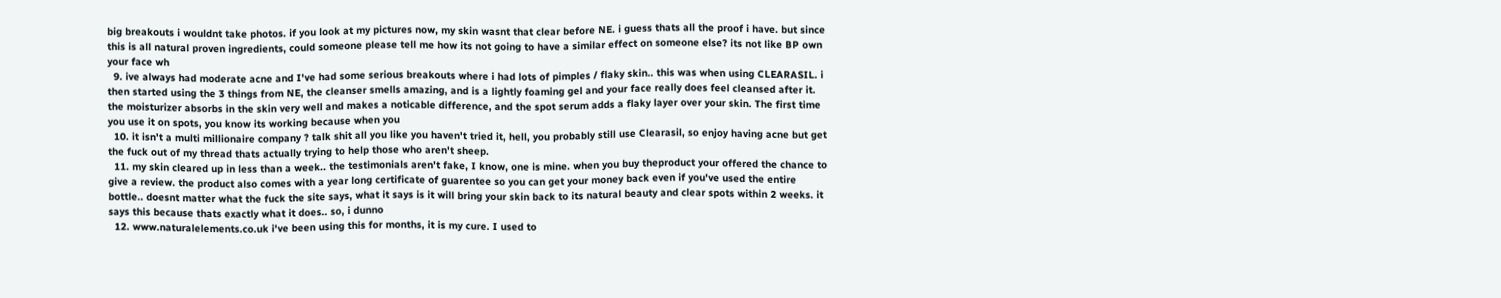big breakouts i wouldnt take photos. if you look at my pictures now, my skin wasnt that clear before NE. i guess thats all the proof i have. but since this is all natural proven ingredients, could someone please tell me how its not going to have a similar effect on someone else? its not like BP own your face wh
  9. ive always had moderate acne and I've had some serious breakouts where i had lots of pimples / flaky skin.. this was when using CLEARASIL. i then started using the 3 things from NE, the cleanser smells amazing, and is a lightly foaming gel and your face really does feel cleansed after it. the moisturizer absorbs in the skin very well and makes a noticable difference, and the spot serum adds a flaky layer over your skin. The first time you use it on spots, you know its working because when you
  10. it isn't a multi millionaire company ? talk shit all you like you haven't tried it, hell, you probably still use Clearasil, so enjoy having acne but get the fuck out of my thread thats actually trying to help those who aren't sheep.
  11. my skin cleared up in less than a week.. the testimonials aren't fake, I know, one is mine. when you buy theproduct your offered the chance to give a review. the product also comes with a year long certificate of guarentee so you can get your money back even if you've used the entire bottle.. doesnt matter what the fuck the site says, what it says is it will bring your skin back to its natural beauty and clear spots within 2 weeks. it says this because thats exactly what it does.. so, i dunno
  12. www.naturalelements.co.uk i've been using this for months, it is my cure. I used to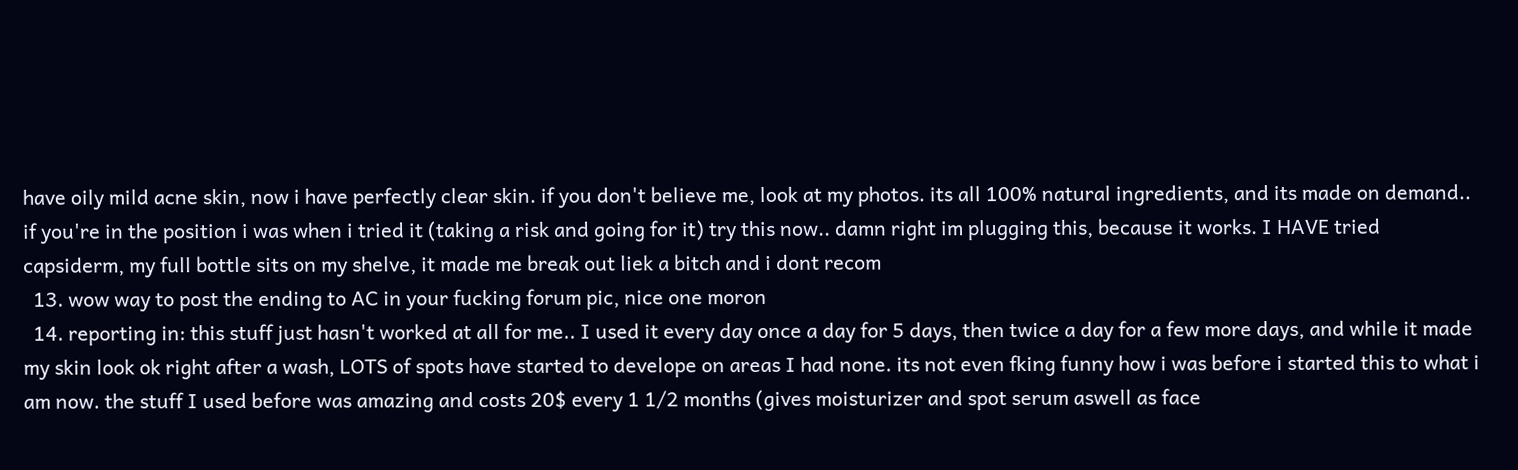have oily mild acne skin, now i have perfectly clear skin. if you don't believe me, look at my photos. its all 100% natural ingredients, and its made on demand.. if you're in the position i was when i tried it (taking a risk and going for it) try this now.. damn right im plugging this, because it works. I HAVE tried capsiderm, my full bottle sits on my shelve, it made me break out liek a bitch and i dont recom
  13. wow way to post the ending to AC in your fucking forum pic, nice one moron
  14. reporting in: this stuff just hasn't worked at all for me.. I used it every day once a day for 5 days, then twice a day for a few more days, and while it made my skin look ok right after a wash, LOTS of spots have started to develope on areas I had none. its not even fking funny how i was before i started this to what i am now. the stuff I used before was amazing and costs 20$ every 1 1/2 months (gives moisturizer and spot serum aswell as face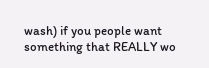wash) if you people want something that REALLY wo